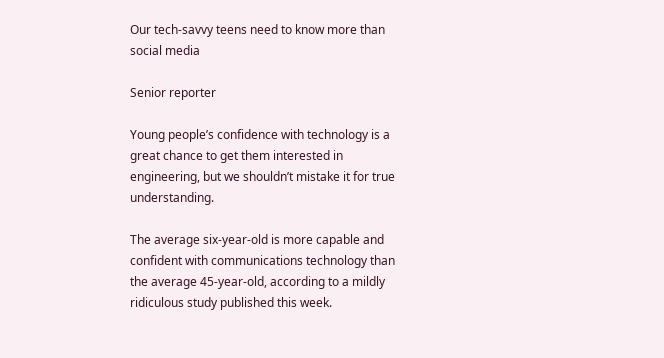Our tech-savvy teens need to know more than social media

Senior reporter

Young people’s confidence with technology is a great chance to get them interested in engineering, but we shouldn’t mistake it for true understanding.

The average six-year-old is more capable and confident with communications technology than the average 45-year-old, according to a mildly ridiculous study published this week.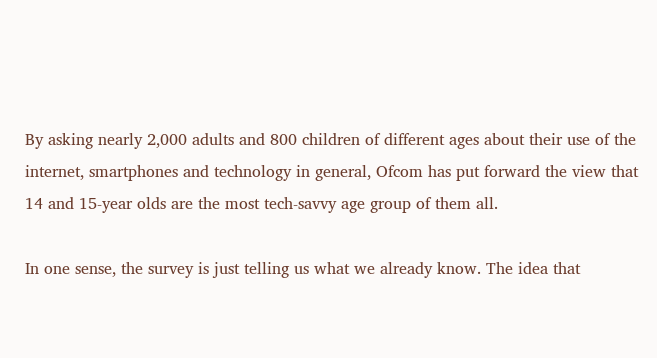By asking nearly 2,000 adults and 800 children of different ages about their use of the internet, smartphones and technology in general, Ofcom has put forward the view that 14 and 15-year olds are the most tech-savvy age group of them all.

In one sense, the survey is just telling us what we already know. The idea that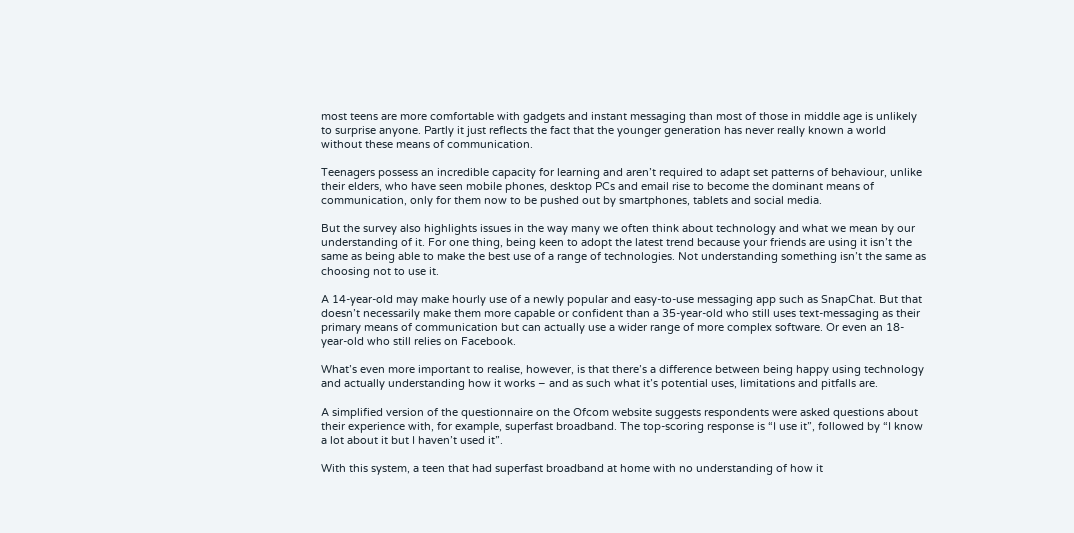most teens are more comfortable with gadgets and instant messaging than most of those in middle age is unlikely to surprise anyone. Partly it just reflects the fact that the younger generation has never really known a world without these means of communication.

Teenagers possess an incredible capacity for learning and aren’t required to adapt set patterns of behaviour, unlike their elders, who have seen mobile phones, desktop PCs and email rise to become the dominant means of communication, only for them now to be pushed out by smartphones, tablets and social media.

But the survey also highlights issues in the way many we often think about technology and what we mean by our understanding of it. For one thing, being keen to adopt the latest trend because your friends are using it isn’t the same as being able to make the best use of a range of technologies. Not understanding something isn’t the same as choosing not to use it.

A 14-year-old may make hourly use of a newly popular and easy-to-use messaging app such as SnapChat. But that doesn’t necessarily make them more capable or confident than a 35-year-old who still uses text-messaging as their primary means of communication but can actually use a wider range of more complex software. Or even an 18-year-old who still relies on Facebook.

What’s even more important to realise, however, is that there’s a difference between being happy using technology and actually understanding how it works – and as such what it’s potential uses, limitations and pitfalls are.

A simplified version of the questionnaire on the Ofcom website suggests respondents were asked questions about their experience with, for example, superfast broadband. The top-scoring response is “I use it”, followed by “I know a lot about it but I haven’t used it”.

With this system, a teen that had superfast broadband at home with no understanding of how it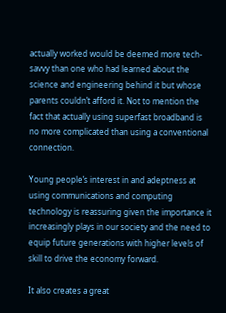actually worked would be deemed more tech-savvy than one who had learned about the science and engineering behind it but whose parents couldn’t afford it. Not to mention the fact that actually using superfast broadband is no more complicated than using a conventional connection.

Young people’s interest in and adeptness at using communications and computing technology is reassuring given the importance it increasingly plays in our society and the need to equip future generations with higher levels of skill to drive the economy forward.

It also creates a great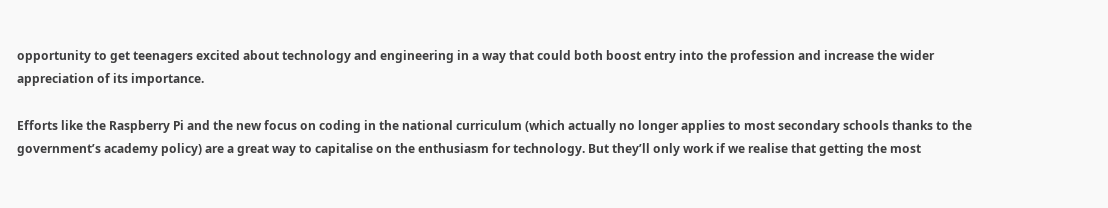opportunity to get teenagers excited about technology and engineering in a way that could both boost entry into the profession and increase the wider appreciation of its importance.

Efforts like the Raspberry Pi and the new focus on coding in the national curriculum (which actually no longer applies to most secondary schools thanks to the government’s academy policy) are a great way to capitalise on the enthusiasm for technology. But they’ll only work if we realise that getting the most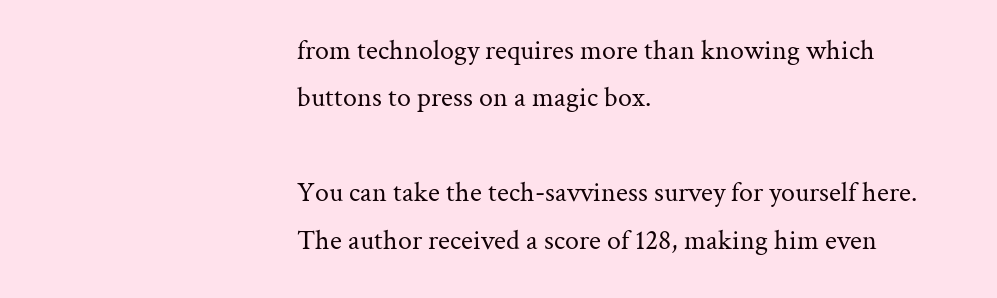from technology requires more than knowing which buttons to press on a magic box.

You can take the tech-savviness survey for yourself here. The author received a score of 128, making him even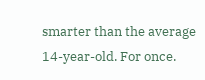smarter than the average 14-year-old. For once.